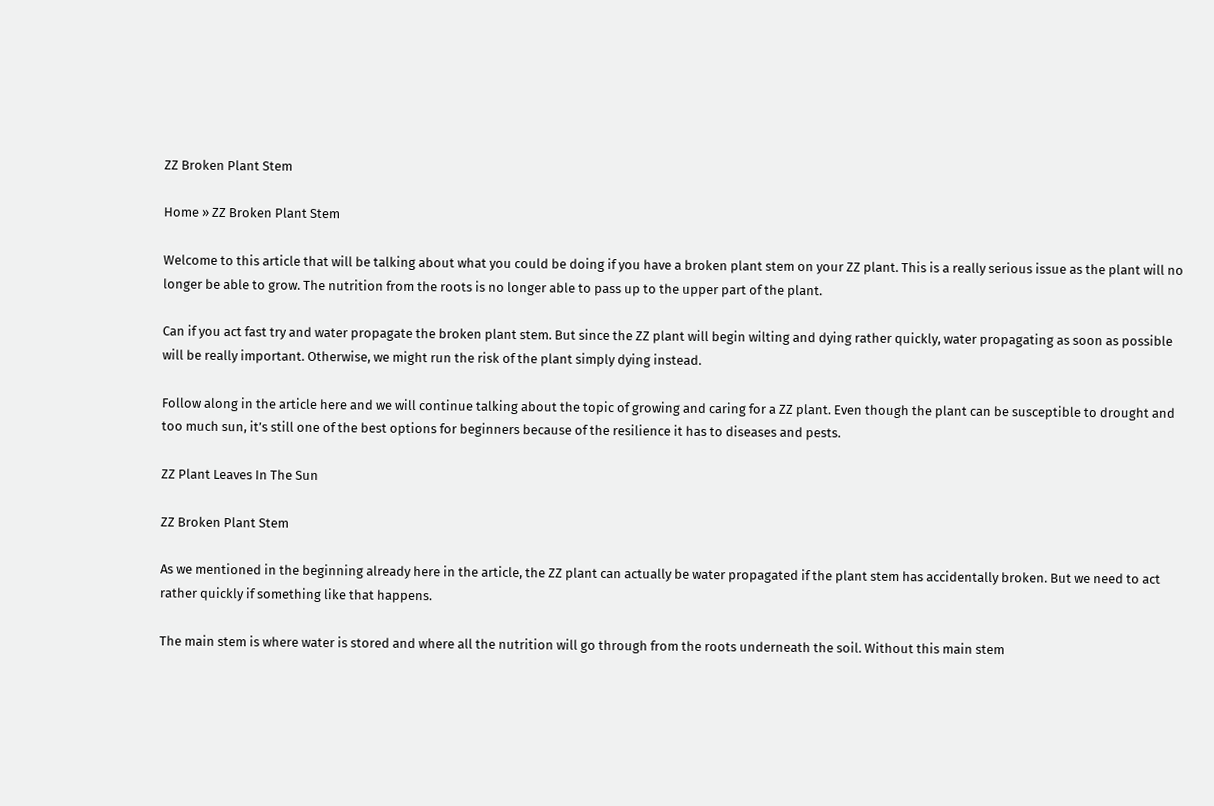ZZ Broken Plant Stem

Home » ZZ Broken Plant Stem

Welcome to this article that will be talking about what you could be doing if you have a broken plant stem on your ZZ plant. This is a really serious issue as the plant will no longer be able to grow. The nutrition from the roots is no longer able to pass up to the upper part of the plant.

Can if you act fast try and water propagate the broken plant stem. But since the ZZ plant will begin wilting and dying rather quickly, water propagating as soon as possible will be really important. Otherwise, we might run the risk of the plant simply dying instead.

Follow along in the article here and we will continue talking about the topic of growing and caring for a ZZ plant. Even though the plant can be susceptible to drought and too much sun, it’s still one of the best options for beginners because of the resilience it has to diseases and pests.

ZZ Plant Leaves In The Sun

ZZ Broken Plant Stem

As we mentioned in the beginning already here in the article, the ZZ plant can actually be water propagated if the plant stem has accidentally broken. But we need to act rather quickly if something like that happens.

The main stem is where water is stored and where all the nutrition will go through from the roots underneath the soil. Without this main stem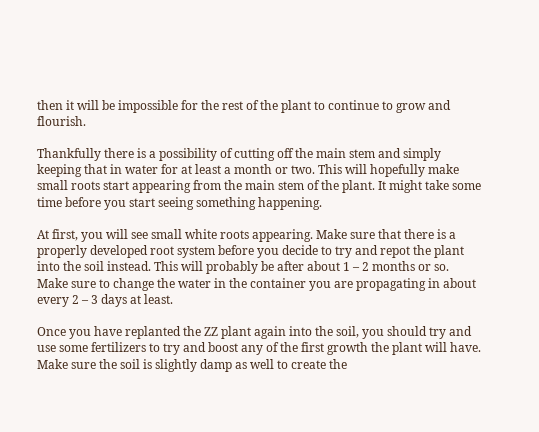then it will be impossible for the rest of the plant to continue to grow and flourish.

Thankfully there is a possibility of cutting off the main stem and simply keeping that in water for at least a month or two. This will hopefully make small roots start appearing from the main stem of the plant. It might take some time before you start seeing something happening.

At first, you will see small white roots appearing. Make sure that there is a properly developed root system before you decide to try and repot the plant into the soil instead. This will probably be after about 1 – 2 months or so. Make sure to change the water in the container you are propagating in about every 2 – 3 days at least.

Once you have replanted the ZZ plant again into the soil, you should try and use some fertilizers to try and boost any of the first growth the plant will have. Make sure the soil is slightly damp as well to create the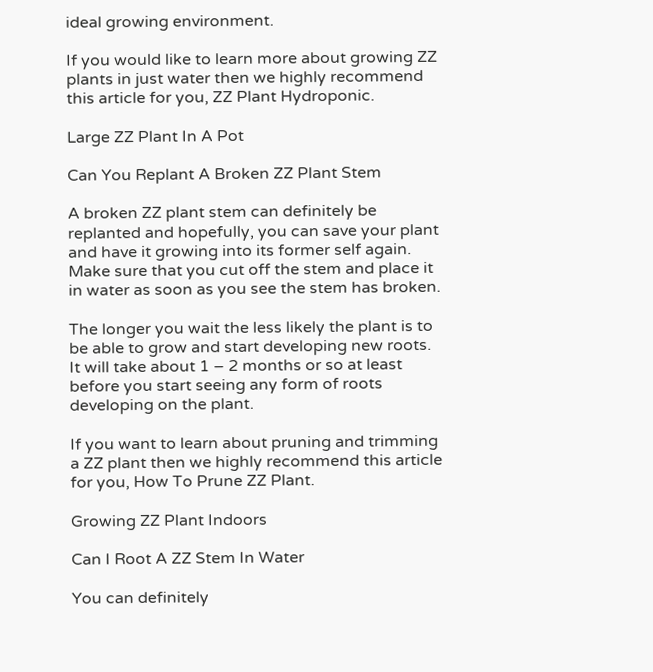ideal growing environment.

If you would like to learn more about growing ZZ plants in just water then we highly recommend this article for you, ZZ Plant Hydroponic.

Large ZZ Plant In A Pot

Can You Replant A Broken ZZ Plant Stem

A broken ZZ plant stem can definitely be replanted and hopefully, you can save your plant and have it growing into its former self again. Make sure that you cut off the stem and place it in water as soon as you see the stem has broken.

The longer you wait the less likely the plant is to be able to grow and start developing new roots. It will take about 1 – 2 months or so at least before you start seeing any form of roots developing on the plant.

If you want to learn about pruning and trimming a ZZ plant then we highly recommend this article for you, How To Prune ZZ Plant.

Growing ZZ Plant Indoors

Can I Root A ZZ Stem In Water

You can definitely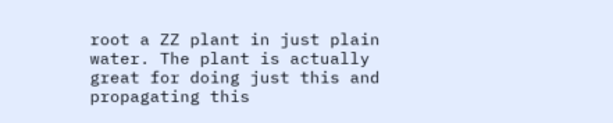root a ZZ plant in just plain water. The plant is actually great for doing just this and propagating this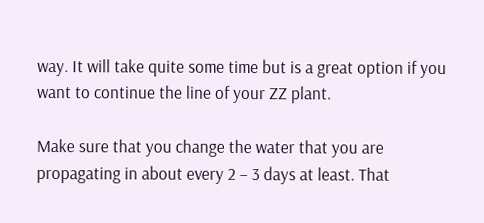way. It will take quite some time but is a great option if you want to continue the line of your ZZ plant.

Make sure that you change the water that you are propagating in about every 2 – 3 days at least. That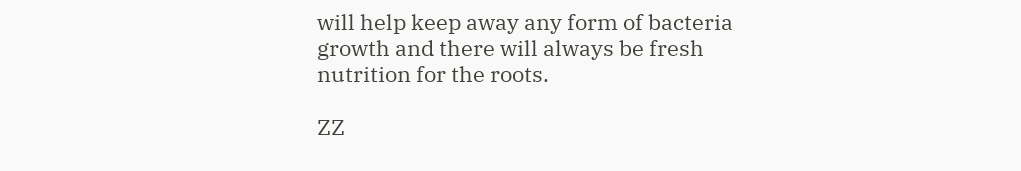will help keep away any form of bacteria growth and there will always be fresh nutrition for the roots.

ZZ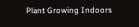Plant Growing Indoors